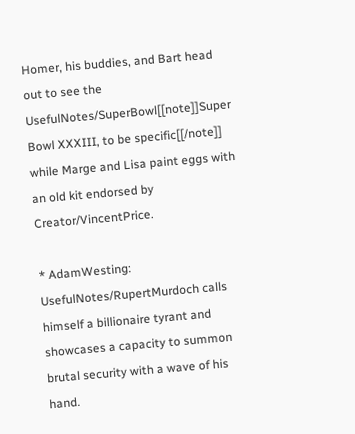Homer, his buddies, and Bart head out to see the UsefulNotes/SuperBowl[[note]]Super Bowl XXXIII, to be specific[[/note]] while Marge and Lisa paint eggs with an old kit endorsed by Creator/VincentPrice.

* AdamWesting: UsefulNotes/RupertMurdoch calls himself a billionaire tyrant and showcases a capacity to summon brutal security with a wave of his hand.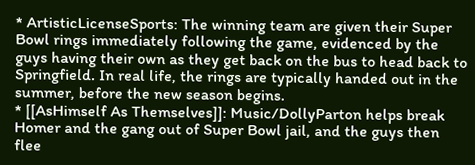* ArtisticLicenseSports: The winning team are given their Super Bowl rings immediately following the game, evidenced by the guys having their own as they get back on the bus to head back to Springfield. In real life, the rings are typically handed out in the summer, before the new season begins.
* [[AsHimself As Themselves]]: Music/DollyParton helps break Homer and the gang out of Super Bowl jail, and the guys then flee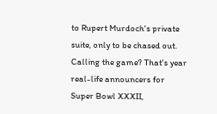to Rupert Murdoch's private suite, only to be chased out. Calling the game? That's year real-life announcers for Super Bowl XXXII,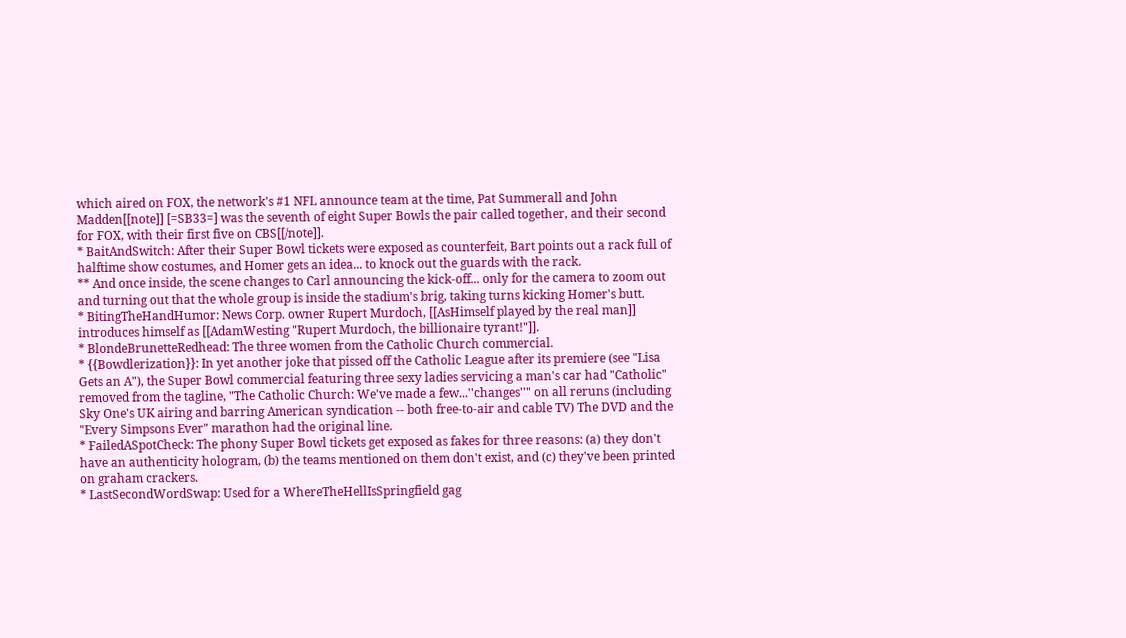which aired on FOX, the network's #1 NFL announce team at the time, Pat Summerall and John Madden[[note]] [=SB33=] was the seventh of eight Super Bowls the pair called together, and their second for FOX, with their first five on CBS[[/note]].
* BaitAndSwitch: After their Super Bowl tickets were exposed as counterfeit, Bart points out a rack full of halftime show costumes, and Homer gets an idea... to knock out the guards with the rack.
** And once inside, the scene changes to Carl announcing the kick-off... only for the camera to zoom out and turning out that the whole group is inside the stadium's brig, taking turns kicking Homer's butt.
* BitingTheHandHumor: News Corp. owner Rupert Murdoch, [[AsHimself played by the real man]] introduces himself as [[AdamWesting "Rupert Murdoch, the billionaire tyrant!"]].
* BlondeBrunetteRedhead: The three women from the Catholic Church commercial.
* {{Bowdlerization}}: In yet another joke that pissed off the Catholic League after its premiere (see "Lisa Gets an A"), the Super Bowl commercial featuring three sexy ladies servicing a man's car had "Catholic" removed from the tagline, "The Catholic Church: We've made a few...''changes''" on all reruns (including Sky One's UK airing and barring American syndication -- both free-to-air and cable TV) The DVD and the "Every Simpsons Ever" marathon had the original line.
* FailedASpotCheck: The phony Super Bowl tickets get exposed as fakes for three reasons: (a) they don't have an authenticity hologram, (b) the teams mentioned on them don't exist, and (c) they've been printed on graham crackers.
* LastSecondWordSwap: Used for a WhereTheHellIsSpringfield gag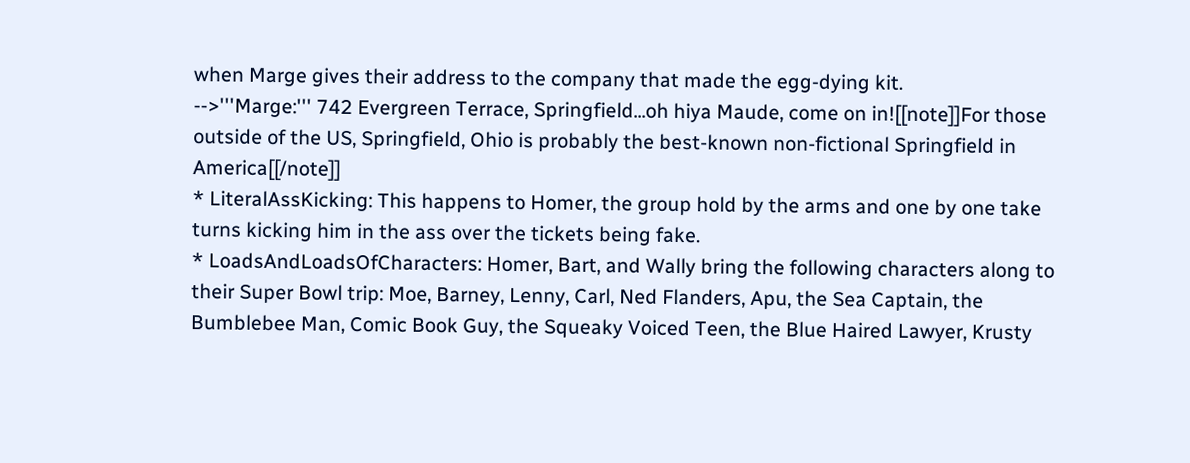when Marge gives their address to the company that made the egg-dying kit.
-->'''Marge:''' 742 Evergreen Terrace, Springfield...oh hiya Maude, come on in![[note]]For those outside of the US, Springfield, Ohio is probably the best-known non-fictional Springfield in America[[/note]]
* LiteralAssKicking: This happens to Homer, the group hold by the arms and one by one take turns kicking him in the ass over the tickets being fake.
* LoadsAndLoadsOfCharacters: Homer, Bart, and Wally bring the following characters along to their Super Bowl trip: Moe, Barney, Lenny, Carl, Ned Flanders, Apu, the Sea Captain, the Bumblebee Man, Comic Book Guy, the Squeaky Voiced Teen, the Blue Haired Lawyer, Krusty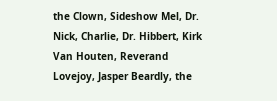the Clown, Sideshow Mel, Dr. Nick, Charlie, Dr. Hibbert, Kirk Van Houten, Reverand Lovejoy, Jasper Beardly, the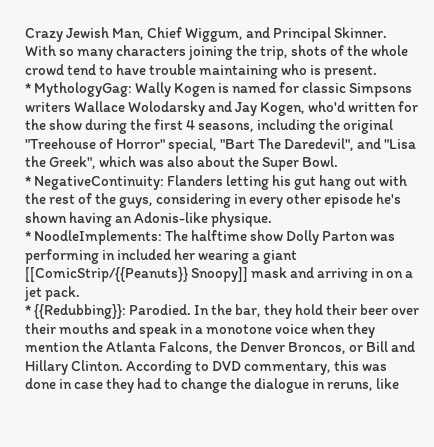Crazy Jewish Man, Chief Wiggum, and Principal Skinner. With so many characters joining the trip, shots of the whole crowd tend to have trouble maintaining who is present.
* MythologyGag: Wally Kogen is named for classic Simpsons writers Wallace Wolodarsky and Jay Kogen, who'd written for the show during the first 4 seasons, including the original "Treehouse of Horror" special, "Bart The Daredevil", and "Lisa the Greek", which was also about the Super Bowl.
* NegativeContinuity: Flanders letting his gut hang out with the rest of the guys, considering in every other episode he's shown having an Adonis-like physique.
* NoodleImplements: The halftime show Dolly Parton was performing in included her wearing a giant [[ComicStrip/{{Peanuts}} Snoopy]] mask and arriving in on a jet pack.
* {{Redubbing}}: Parodied. In the bar, they hold their beer over their mouths and speak in a monotone voice when they mention the Atlanta Falcons, the Denver Broncos, or Bill and Hillary Clinton. According to DVD commentary, this was done in case they had to change the dialogue in reruns, like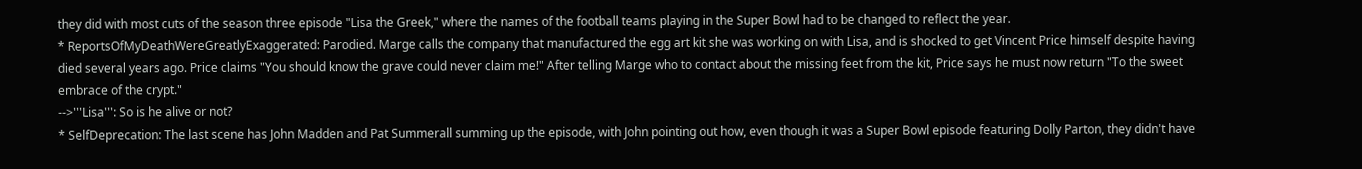they did with most cuts of the season three episode "Lisa the Greek," where the names of the football teams playing in the Super Bowl had to be changed to reflect the year.
* ReportsOfMyDeathWereGreatlyExaggerated: Parodied. Marge calls the company that manufactured the egg art kit she was working on with Lisa, and is shocked to get Vincent Price himself despite having died several years ago. Price claims "You should know the grave could never claim me!" After telling Marge who to contact about the missing feet from the kit, Price says he must now return "To the sweet embrace of the crypt."
-->'''Lisa''': So is he alive or not?
* SelfDeprecation: The last scene has John Madden and Pat Summerall summing up the episode, with John pointing out how, even though it was a Super Bowl episode featuring Dolly Parton, they didn't have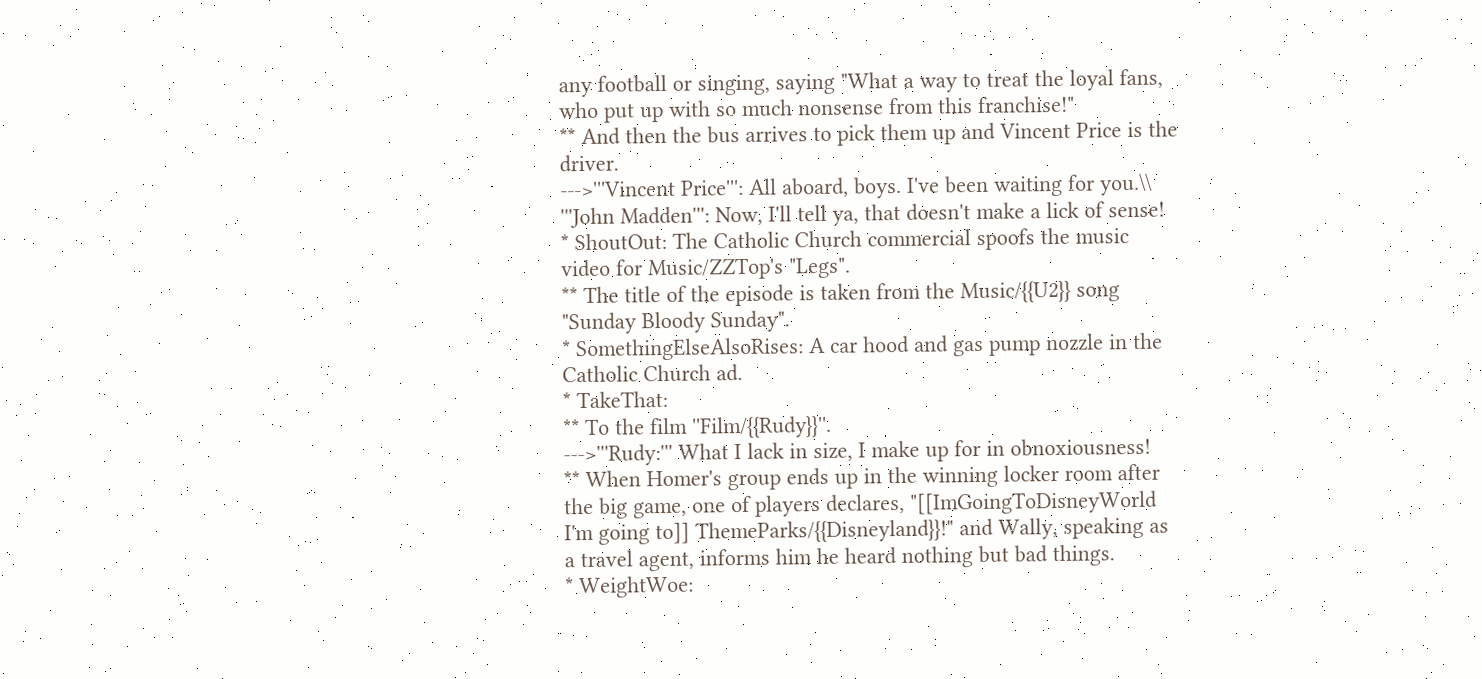any football or singing, saying "What a way to treat the loyal fans, who put up with so much nonsense from this franchise!"
** And then the bus arrives to pick them up and Vincent Price is the driver.
--->'''Vincent Price''': All aboard, boys. I've been waiting for you.\\
'''John Madden''': Now, I'll tell ya, that doesn't make a lick of sense!
* ShoutOut: The Catholic Church commercial spoofs the music video for Music/ZZTop's "Legs".
** The title of the episode is taken from the Music/{{U2}} song "Sunday Bloody Sunday".
* SomethingElseAlsoRises: A car hood and gas pump nozzle in the Catholic Church ad.
* TakeThat:
** To the film ''Film/{{Rudy}}''.
--->'''Rudy:''' What I lack in size, I make up for in obnoxiousness!
** When Homer's group ends up in the winning locker room after the big game, one of players declares, "[[ImGoingToDisneyWorld I'm going to]] ThemeParks/{{Disneyland}}!" and Wally, speaking as a travel agent, informs him he heard nothing but bad things.
* WeightWoe: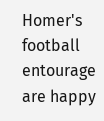Homer's football entourage are happy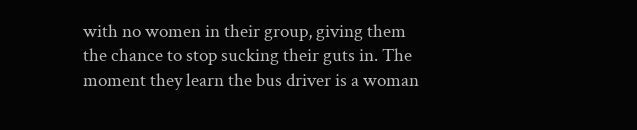with no women in their group, giving them the chance to stop sucking their guts in. The moment they learn the bus driver is a woman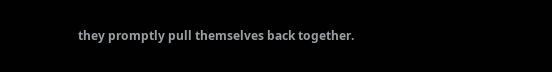they promptly pull themselves back together.